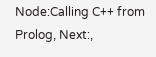Node:Calling C++ from Prolog, Next:,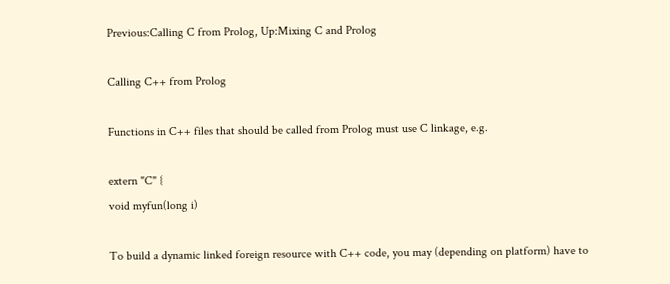Previous:Calling C from Prolog, Up:Mixing C and Prolog

Calling C++ from Prolog

Functions in C++ files that should be called from Prolog must use C linkage, e.g.

extern "C" {
void myfun(long i)

To build a dynamic linked foreign resource with C++ code, you may (depending on platform) have to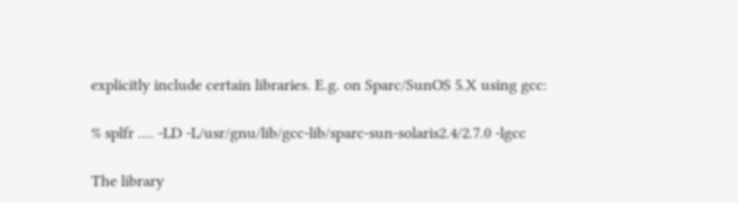explicitly include certain libraries. E.g. on Sparc/SunOS 5.X using gcc:

% splfr .... -LD -L/usr/gnu/lib/gcc-lib/sparc-sun-solaris2.4/2.7.0 -lgcc

The library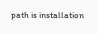path is installation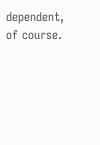dependent, of course.